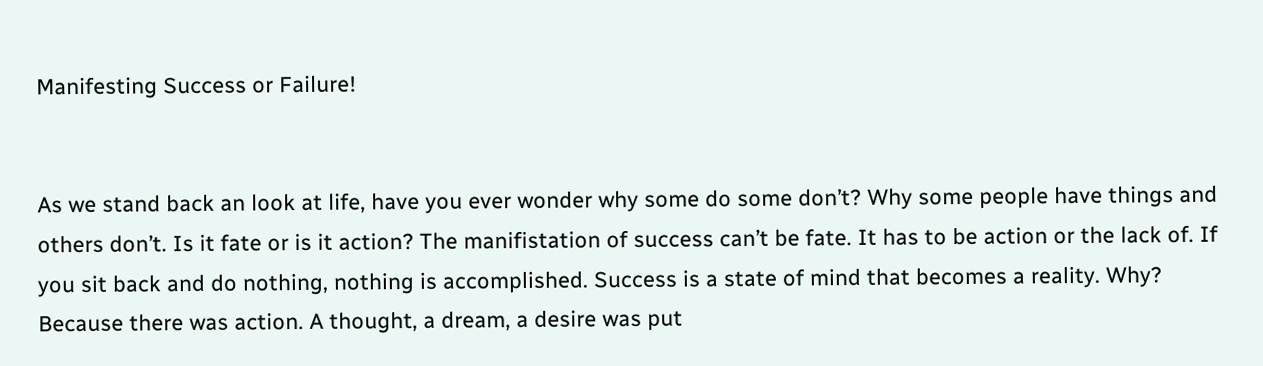Manifesting Success or Failure!


As we stand back an look at life, have you ever wonder why some do some don’t? Why some people have things and others don’t. Is it fate or is it action? The manifistation of success can’t be fate. It has to be action or the lack of. If you sit back and do nothing, nothing is accomplished. Success is a state of mind that becomes a reality. Why? Because there was action. A thought, a dream, a desire was put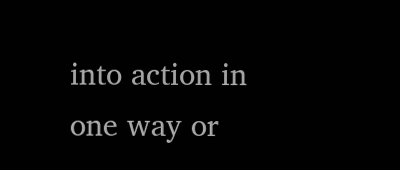into action in one way or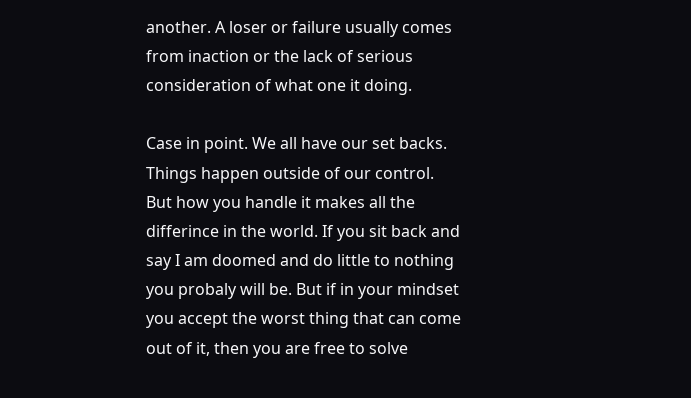another. A loser or failure usually comes from inaction or the lack of serious consideration of what one it doing.

Case in point. We all have our set backs. Things happen outside of our control. But how you handle it makes all the differince in the world. If you sit back and say I am doomed and do little to nothing you probaly will be. But if in your mindset you accept the worst thing that can come out of it, then you are free to solve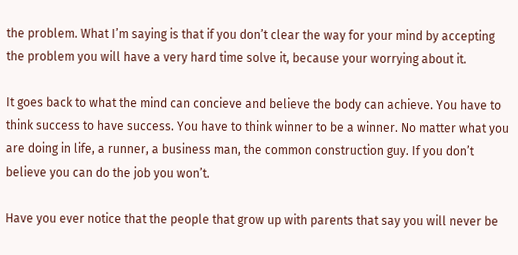the problem. What I’m saying is that if you don’t clear the way for your mind by accepting the problem you will have a very hard time solve it, because your worrying about it.

It goes back to what the mind can concieve and believe the body can achieve. You have to think success to have success. You have to think winner to be a winner. No matter what you are doing in life, a runner, a business man, the common construction guy. If you don’t believe you can do the job you won’t.

Have you ever notice that the people that grow up with parents that say you will never be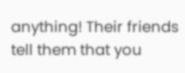anything! Their friends tell them that you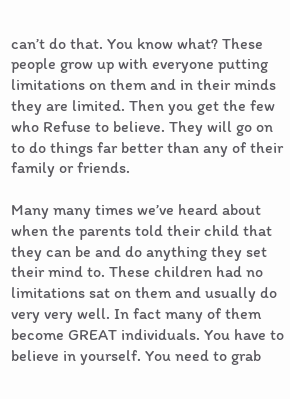can’t do that. You know what? These people grow up with everyone putting limitations on them and in their minds they are limited. Then you get the few who Refuse to believe. They will go on to do things far better than any of their family or friends.

Many many times we’ve heard about when the parents told their child that they can be and do anything they set their mind to. These children had no limitations sat on them and usually do very very well. In fact many of them become GREAT individuals. You have to believe in yourself. You need to grab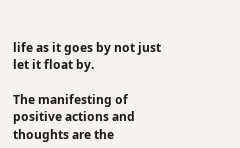life as it goes by not just let it float by.

The manifesting of positive actions and thoughts are the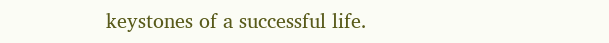keystones of a successful life.